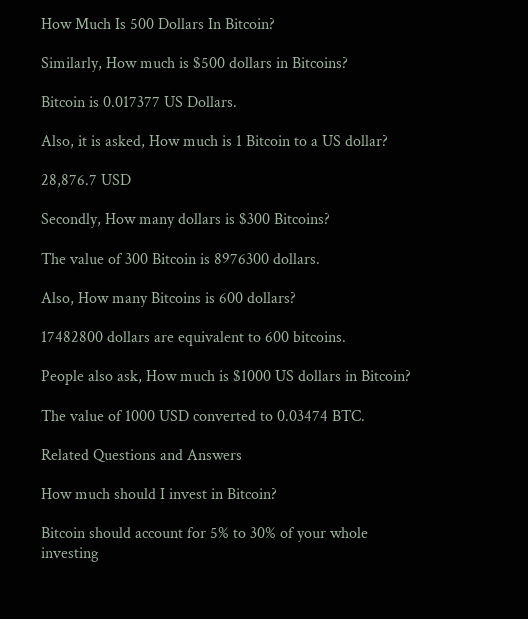How Much Is 500 Dollars In Bitcoin?

Similarly, How much is $500 dollars in Bitcoins?

Bitcoin is 0.017377 US Dollars.

Also, it is asked, How much is 1 Bitcoin to a US dollar?

28,876.7 USD

Secondly, How many dollars is $300 Bitcoins?

The value of 300 Bitcoin is 8976300 dollars.

Also, How many Bitcoins is 600 dollars?

17482800 dollars are equivalent to 600 bitcoins.

People also ask, How much is $1000 US dollars in Bitcoin?

The value of 1000 USD converted to 0.03474 BTC.

Related Questions and Answers

How much should I invest in Bitcoin?

Bitcoin should account for 5% to 30% of your whole investing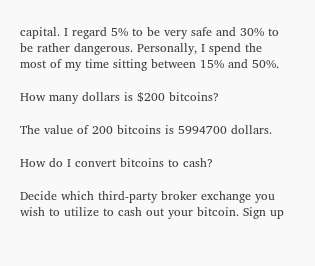capital. I regard 5% to be very safe and 30% to be rather dangerous. Personally, I spend the most of my time sitting between 15% and 50%.

How many dollars is $200 bitcoins?

The value of 200 bitcoins is 5994700 dollars.

How do I convert bitcoins to cash?

Decide which third-party broker exchange you wish to utilize to cash out your bitcoin. Sign up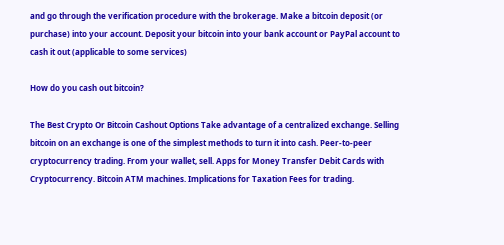and go through the verification procedure with the brokerage. Make a bitcoin deposit (or purchase) into your account. Deposit your bitcoin into your bank account or PayPal account to cash it out (applicable to some services)

How do you cash out bitcoin?

The Best Crypto Or Bitcoin Cashout Options Take advantage of a centralized exchange. Selling bitcoin on an exchange is one of the simplest methods to turn it into cash. Peer-to-peer cryptocurrency trading. From your wallet, sell. Apps for Money Transfer Debit Cards with Cryptocurrency. Bitcoin ATM machines. Implications for Taxation Fees for trading.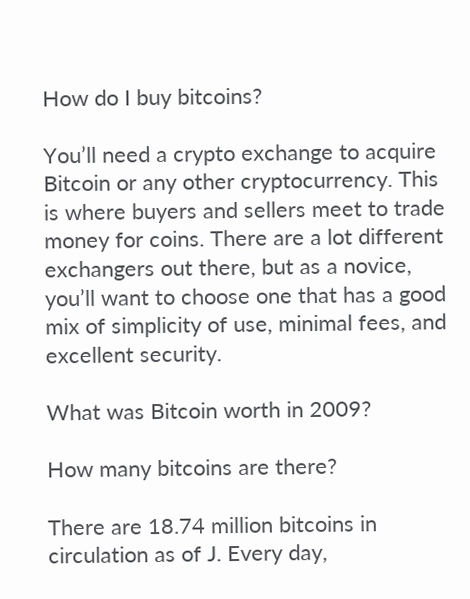How do I buy bitcoins?

You’ll need a crypto exchange to acquire Bitcoin or any other cryptocurrency. This is where buyers and sellers meet to trade money for coins. There are a lot different exchangers out there, but as a novice, you’ll want to choose one that has a good mix of simplicity of use, minimal fees, and excellent security.

What was Bitcoin worth in 2009?

How many bitcoins are there?

There are 18.74 million bitcoins in circulation as of J. Every day,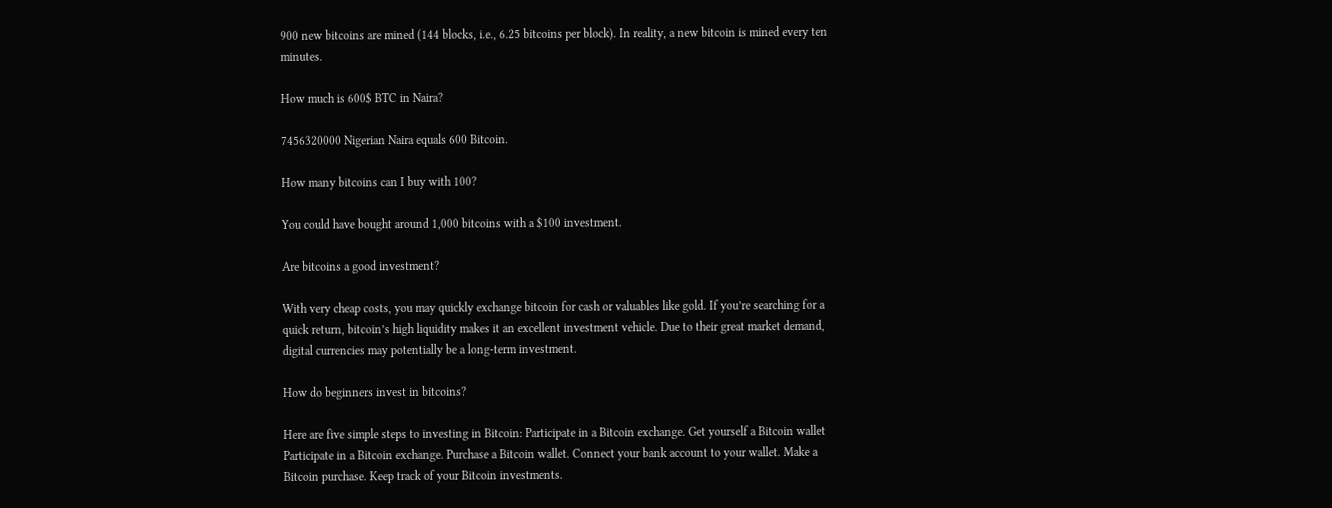900 new bitcoins are mined (144 blocks, i.e., 6.25 bitcoins per block). In reality, a new bitcoin is mined every ten minutes.

How much is 600$ BTC in Naira?

7456320000 Nigerian Naira equals 600 Bitcoin.

How many bitcoins can I buy with 100?

You could have bought around 1,000 bitcoins with a $100 investment.

Are bitcoins a good investment?

With very cheap costs, you may quickly exchange bitcoin for cash or valuables like gold. If you’re searching for a quick return, bitcoin’s high liquidity makes it an excellent investment vehicle. Due to their great market demand, digital currencies may potentially be a long-term investment.

How do beginners invest in bitcoins?

Here are five simple steps to investing in Bitcoin: Participate in a Bitcoin exchange. Get yourself a Bitcoin wallet Participate in a Bitcoin exchange. Purchase a Bitcoin wallet. Connect your bank account to your wallet. Make a Bitcoin purchase. Keep track of your Bitcoin investments.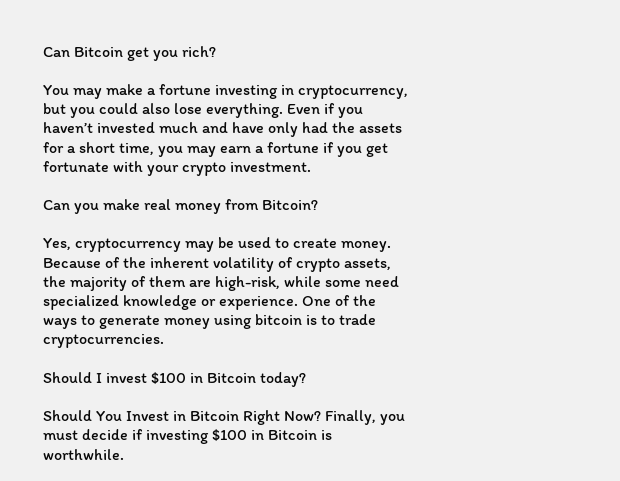Can Bitcoin get you rich?

You may make a fortune investing in cryptocurrency, but you could also lose everything. Even if you haven’t invested much and have only had the assets for a short time, you may earn a fortune if you get fortunate with your crypto investment.

Can you make real money from Bitcoin?

Yes, cryptocurrency may be used to create money. Because of the inherent volatility of crypto assets, the majority of them are high-risk, while some need specialized knowledge or experience. One of the ways to generate money using bitcoin is to trade cryptocurrencies.

Should I invest $100 in Bitcoin today?

Should You Invest in Bitcoin Right Now? Finally, you must decide if investing $100 in Bitcoin is worthwhile.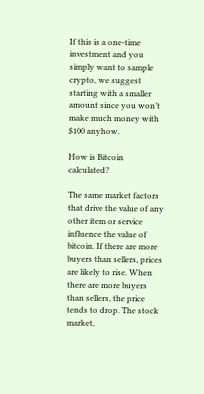If this is a one-time investment and you simply want to sample crypto, we suggest starting with a smaller amount since you won’t make much money with $100 anyhow.

How is Bitcoin calculated?

The same market factors that drive the value of any other item or service influence the value of bitcoin. If there are more buyers than sellers, prices are likely to rise. When there are more buyers than sellers, the price tends to drop. The stock market,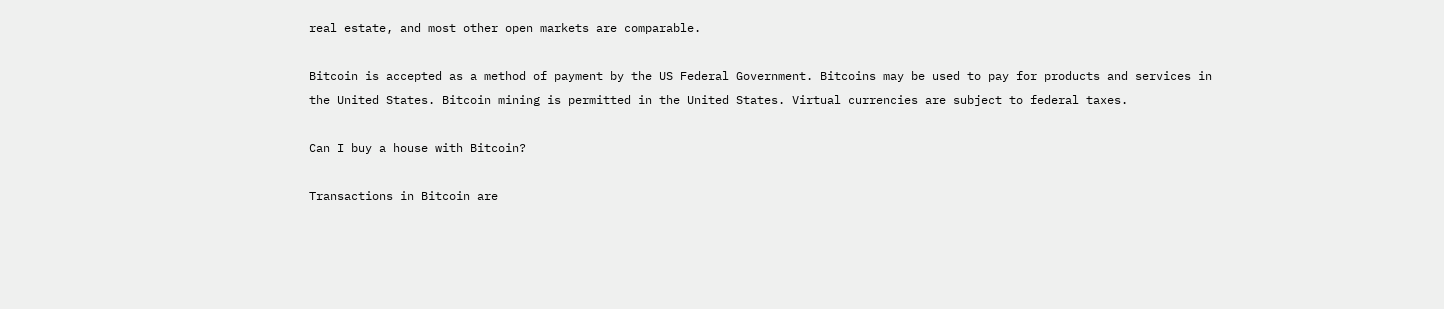real estate, and most other open markets are comparable.

Bitcoin is accepted as a method of payment by the US Federal Government. Bitcoins may be used to pay for products and services in the United States. Bitcoin mining is permitted in the United States. Virtual currencies are subject to federal taxes.

Can I buy a house with Bitcoin?

Transactions in Bitcoin are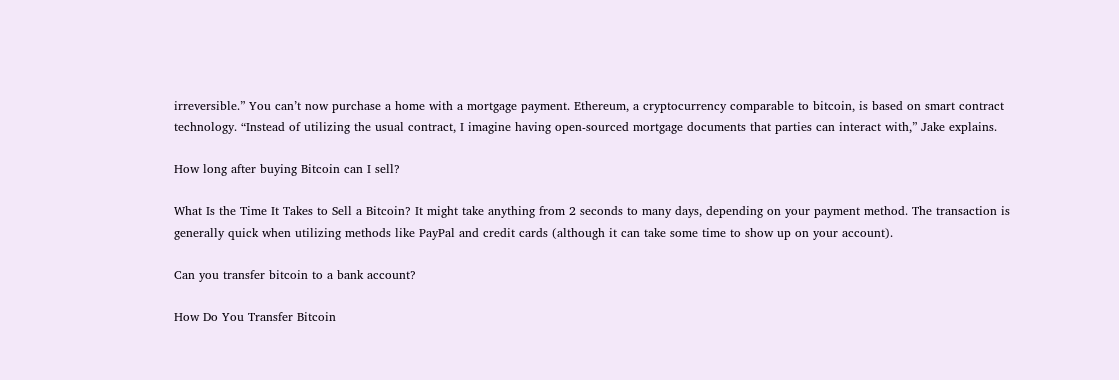irreversible.” You can’t now purchase a home with a mortgage payment. Ethereum, a cryptocurrency comparable to bitcoin, is based on smart contract technology. “Instead of utilizing the usual contract, I imagine having open-sourced mortgage documents that parties can interact with,” Jake explains.

How long after buying Bitcoin can I sell?

What Is the Time It Takes to Sell a Bitcoin? It might take anything from 2 seconds to many days, depending on your payment method. The transaction is generally quick when utilizing methods like PayPal and credit cards (although it can take some time to show up on your account).

Can you transfer bitcoin to a bank account?

How Do You Transfer Bitcoin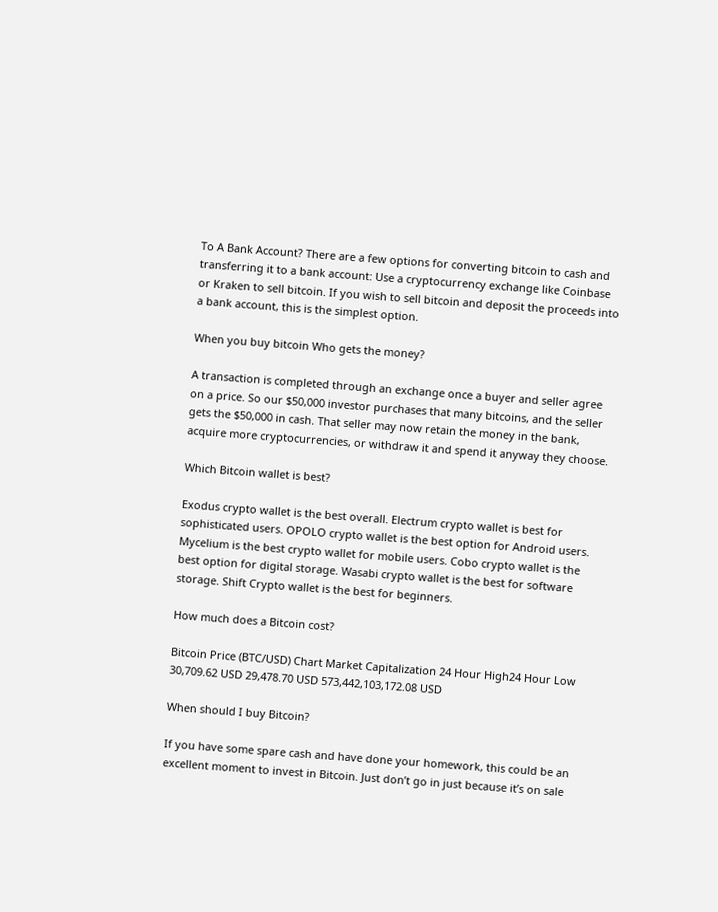To A Bank Account? There are a few options for converting bitcoin to cash and transferring it to a bank account: Use a cryptocurrency exchange like Coinbase or Kraken to sell bitcoin. If you wish to sell bitcoin and deposit the proceeds into a bank account, this is the simplest option.

When you buy bitcoin Who gets the money?

A transaction is completed through an exchange once a buyer and seller agree on a price. So our $50,000 investor purchases that many bitcoins, and the seller gets the $50,000 in cash. That seller may now retain the money in the bank, acquire more cryptocurrencies, or withdraw it and spend it anyway they choose.

Which Bitcoin wallet is best?

Exodus crypto wallet is the best overall. Electrum crypto wallet is best for sophisticated users. OPOLO crypto wallet is the best option for Android users. Mycelium is the best crypto wallet for mobile users. Cobo crypto wallet is the best option for digital storage. Wasabi crypto wallet is the best for software storage. Shift Crypto wallet is the best for beginners.

How much does a Bitcoin cost?

Bitcoin Price (BTC/USD) Chart Market Capitalization 24 Hour High24 Hour Low 30,709.62 USD 29,478.70 USD 573,442,103,172.08 USD

When should I buy Bitcoin?

If you have some spare cash and have done your homework, this could be an excellent moment to invest in Bitcoin. Just don’t go in just because it’s on sale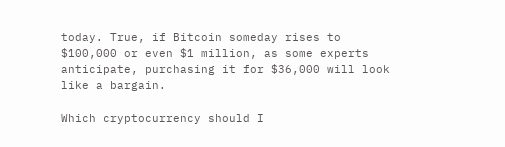today. True, if Bitcoin someday rises to $100,000 or even $1 million, as some experts anticipate, purchasing it for $36,000 will look like a bargain.

Which cryptocurrency should I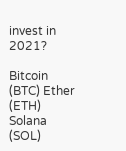invest in 2021?

Bitcoin (BTC) Ether (ETH) Solana (SOL)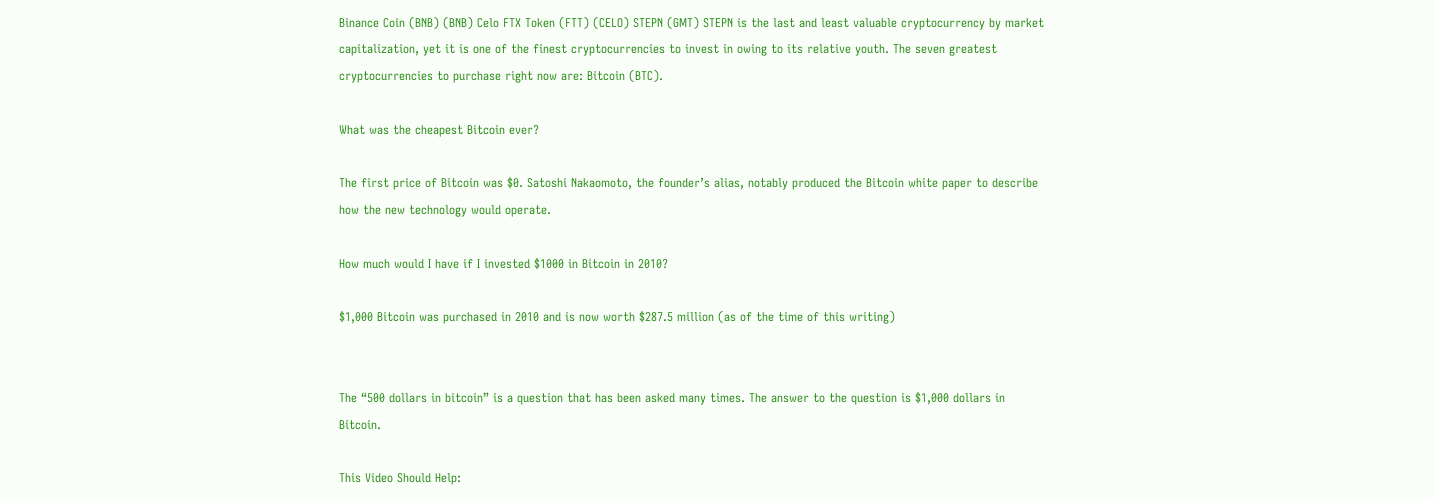Binance Coin (BNB) (BNB) Celo FTX Token (FTT) (CELO) STEPN (GMT) STEPN is the last and least valuable cryptocurrency by market capitalization, yet it is one of the finest cryptocurrencies to invest in owing to its relative youth. The seven greatest cryptocurrencies to purchase right now are: Bitcoin (BTC).

What was the cheapest Bitcoin ever?

The first price of Bitcoin was $0. Satoshi Nakaomoto, the founder’s alias, notably produced the Bitcoin white paper to describe how the new technology would operate.

How much would I have if I invested $1000 in Bitcoin in 2010?

$1,000 Bitcoin was purchased in 2010 and is now worth $287.5 million (as of the time of this writing)


The “500 dollars in bitcoin” is a question that has been asked many times. The answer to the question is $1,000 dollars in Bitcoin.

This Video Should Help: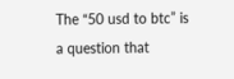The “50 usd to btc” is a question that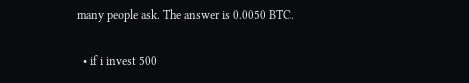many people ask. The answer is 0.0050 BTC.

  • if i invest 500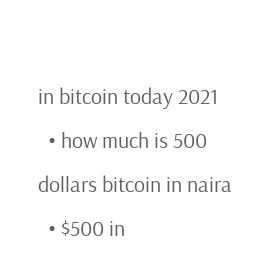in bitcoin today 2021
  • how much is 500 dollars bitcoin in naira
  • $500 in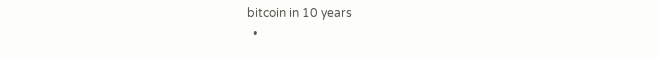bitcoin in 10 years
  •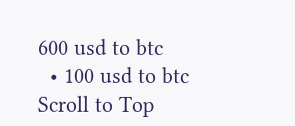600 usd to btc
  • 100 usd to btc
Scroll to Top